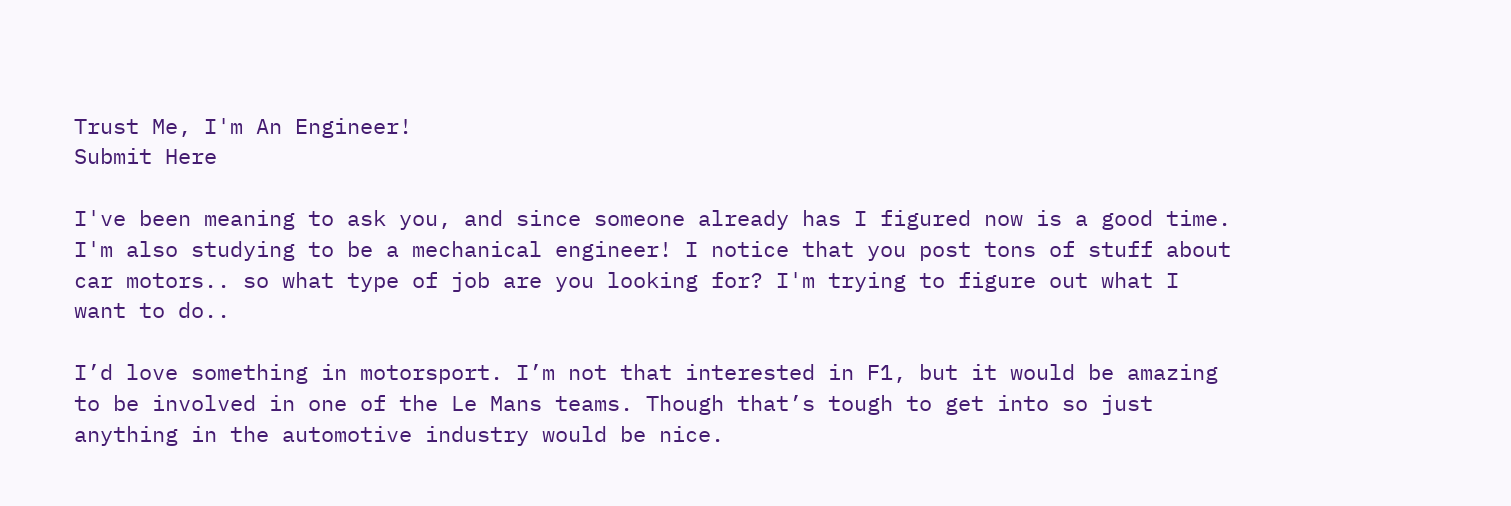Trust Me, I'm An Engineer!
Submit Here

I've been meaning to ask you, and since someone already has I figured now is a good time. I'm also studying to be a mechanical engineer! I notice that you post tons of stuff about car motors.. so what type of job are you looking for? I'm trying to figure out what I want to do..

I’d love something in motorsport. I’m not that interested in F1, but it would be amazing to be involved in one of the Le Mans teams. Though that’s tough to get into so just anything in the automotive industry would be nice.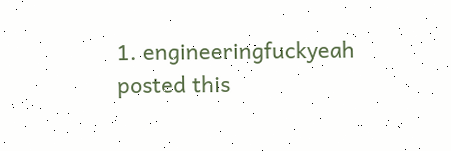1. engineeringfuckyeah posted this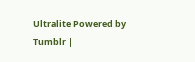Ultralite Powered by Tumblr |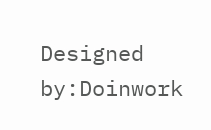Designed by:Doinwork